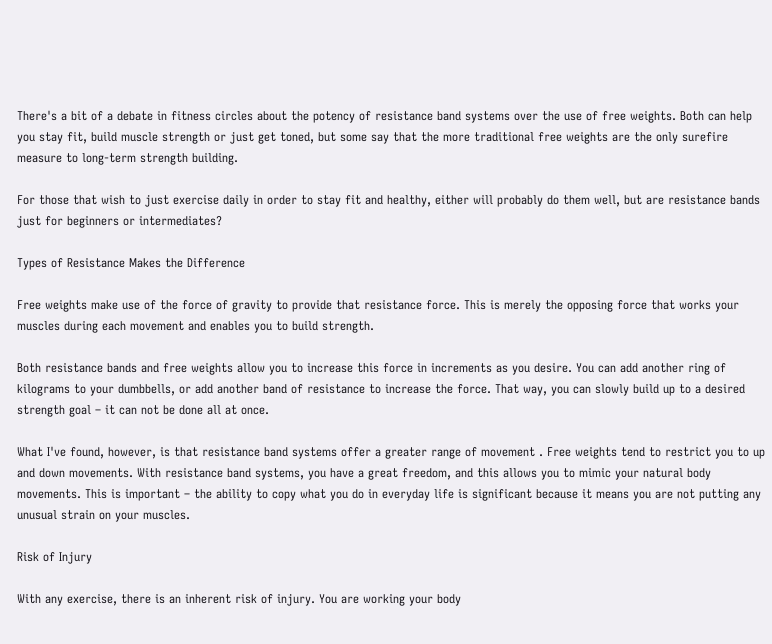There's a bit of a debate in fitness circles about the potency of resistance band systems over the use of free weights. Both can help you stay fit, build muscle strength or just get toned, but some say that the more traditional free weights are the only surefire measure to long-term strength building.

For those that wish to just exercise daily in order to stay fit and healthy, either will probably do them well, but are resistance bands just for beginners or intermediates?

Types of Resistance Makes the Difference

Free weights make use of the force of gravity to provide that resistance force. This is merely the opposing force that works your muscles during each movement and enables you to build strength.

Both resistance bands and free weights allow you to increase this force in increments as you desire. You can add another ring of kilograms to your dumbbells, or add another band of resistance to increase the force. That way, you can slowly build up to a desired strength goal – it can not be done all at once.

What I've found, however, is that resistance band systems offer a greater range of movement . Free weights tend to restrict you to up and down movements. With resistance band systems, you have a great freedom, and this allows you to mimic your natural body movements. This is important – the ability to copy what you do in everyday life is significant because it means you are not putting any unusual strain on your muscles.

Risk of Injury

With any exercise, there is an inherent risk of injury. You are working your body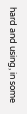hard and using, in some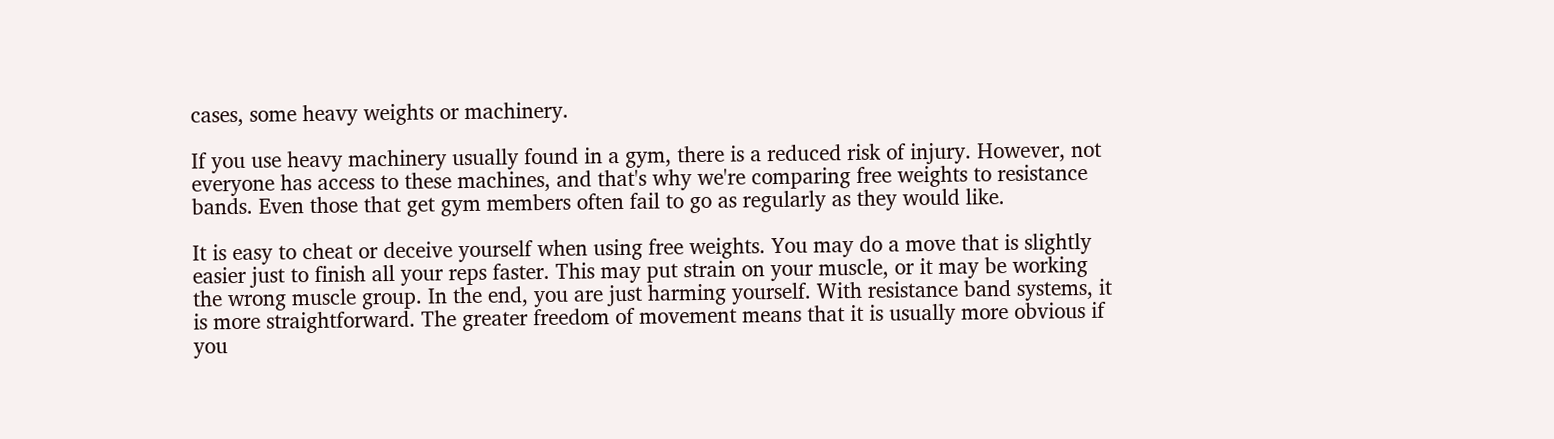cases, some heavy weights or machinery.

If you use heavy machinery usually found in a gym, there is a reduced risk of injury. However, not everyone has access to these machines, and that's why we're comparing free weights to resistance bands. Even those that get gym members often fail to go as regularly as they would like.

It is easy to cheat or deceive yourself when using free weights. You may do a move that is slightly easier just to finish all your reps faster. This may put strain on your muscle, or it may be working the wrong muscle group. In the end, you are just harming yourself. With resistance band systems, it is more straightforward. The greater freedom of movement means that it is usually more obvious if you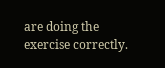are doing the exercise correctly.